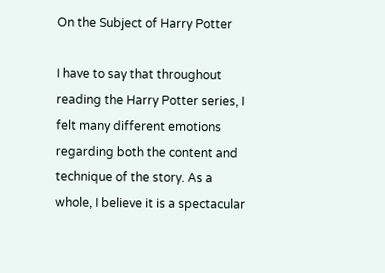On the Subject of Harry Potter

I have to say that throughout reading the Harry Potter series, I felt many different emotions regarding both the content and technique of the story. As a whole, I believe it is a spectacular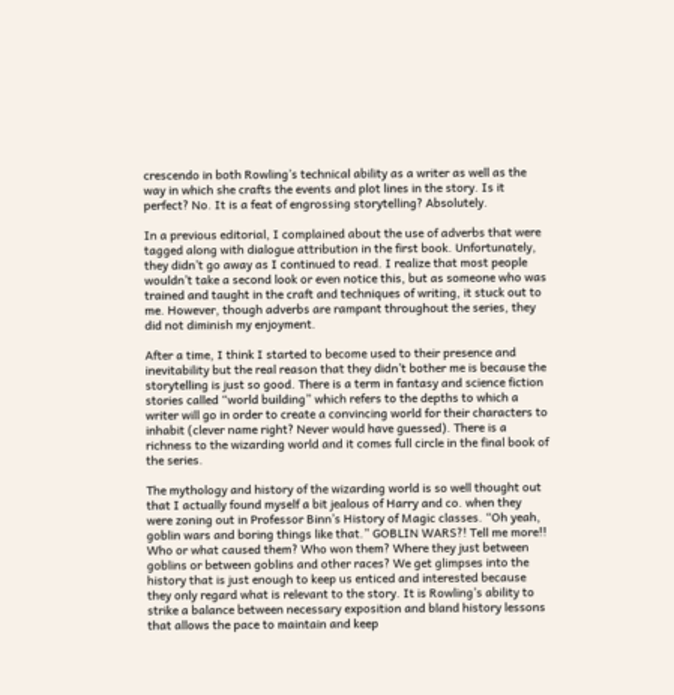crescendo in both Rowling’s technical ability as a writer as well as the way in which she crafts the events and plot lines in the story. Is it perfect? No. It is a feat of engrossing storytelling? Absolutely.

In a previous editorial, I complained about the use of adverbs that were tagged along with dialogue attribution in the first book. Unfortunately, they didn’t go away as I continued to read. I realize that most people wouldn’t take a second look or even notice this, but as someone who was trained and taught in the craft and techniques of writing, it stuck out to me. However, though adverbs are rampant throughout the series, they did not diminish my enjoyment.

After a time, I think I started to become used to their presence and inevitability but the real reason that they didn’t bother me is because the storytelling is just so good. There is a term in fantasy and science fiction stories called “world building” which refers to the depths to which a writer will go in order to create a convincing world for their characters to inhabit (clever name right? Never would have guessed). There is a richness to the wizarding world and it comes full circle in the final book of the series.

The mythology and history of the wizarding world is so well thought out that I actually found myself a bit jealous of Harry and co. when they were zoning out in Professor Binn’s History of Magic classes. “Oh yeah, goblin wars and boring things like that.” GOBLIN WARS?! Tell me more!! Who or what caused them? Who won them? Where they just between goblins or between goblins and other races? We get glimpses into the history that is just enough to keep us enticed and interested because they only regard what is relevant to the story. It is Rowling’s ability to strike a balance between necessary exposition and bland history lessons that allows the pace to maintain and keep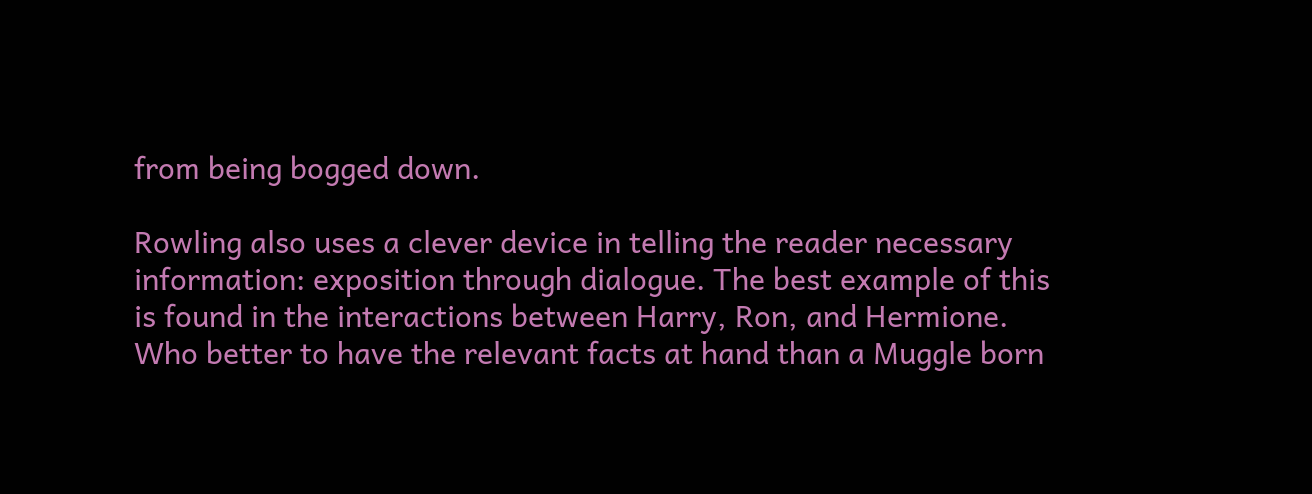from being bogged down.

Rowling also uses a clever device in telling the reader necessary information: exposition through dialogue. The best example of this is found in the interactions between Harry, Ron, and Hermione. Who better to have the relevant facts at hand than a Muggle born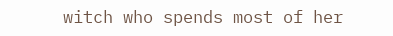witch who spends most of her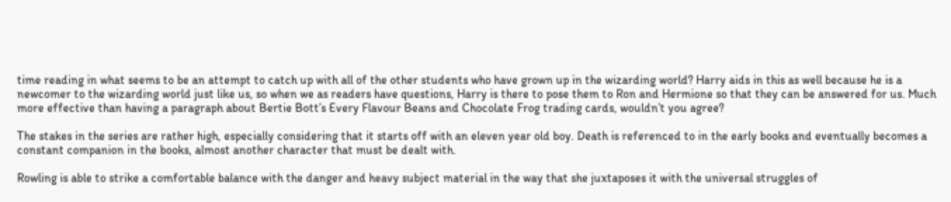time reading in what seems to be an attempt to catch up with all of the other students who have grown up in the wizarding world? Harry aids in this as well because he is a newcomer to the wizarding world just like us, so when we as readers have questions, Harry is there to pose them to Ron and Hermione so that they can be answered for us. Much more effective than having a paragraph about Bertie Bott’s Every Flavour Beans and Chocolate Frog trading cards, wouldn’t you agree?

The stakes in the series are rather high, especially considering that it starts off with an eleven year old boy. Death is referenced to in the early books and eventually becomes a constant companion in the books, almost another character that must be dealt with.

Rowling is able to strike a comfortable balance with the danger and heavy subject material in the way that she juxtaposes it with the universal struggles of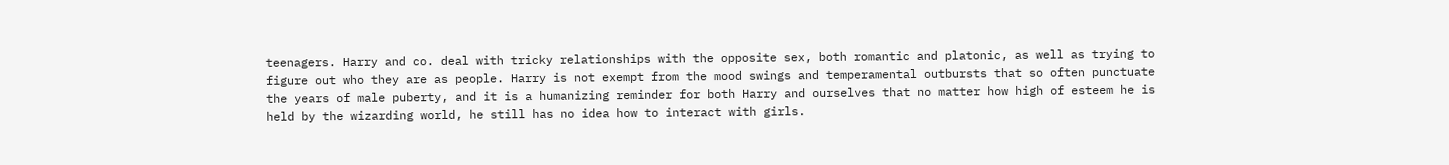teenagers. Harry and co. deal with tricky relationships with the opposite sex, both romantic and platonic, as well as trying to figure out who they are as people. Harry is not exempt from the mood swings and temperamental outbursts that so often punctuate the years of male puberty, and it is a humanizing reminder for both Harry and ourselves that no matter how high of esteem he is held by the wizarding world, he still has no idea how to interact with girls.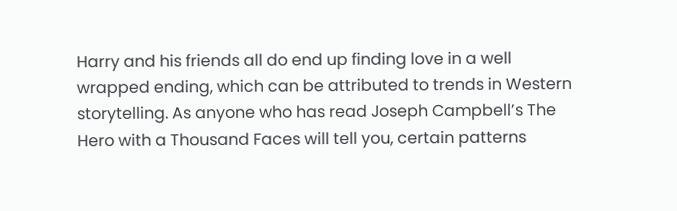Harry and his friends all do end up finding love in a well wrapped ending, which can be attributed to trends in Western storytelling. As anyone who has read Joseph Campbell’s The Hero with a Thousand Faces will tell you, certain patterns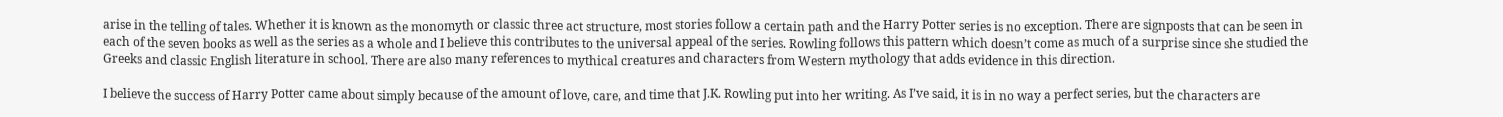arise in the telling of tales. Whether it is known as the monomyth or classic three act structure, most stories follow a certain path and the Harry Potter series is no exception. There are signposts that can be seen in each of the seven books as well as the series as a whole and I believe this contributes to the universal appeal of the series. Rowling follows this pattern which doesn’t come as much of a surprise since she studied the Greeks and classic English literature in school. There are also many references to mythical creatures and characters from Western mythology that adds evidence in this direction.

I believe the success of Harry Potter came about simply because of the amount of love, care, and time that J.K. Rowling put into her writing. As I’ve said, it is in no way a perfect series, but the characters are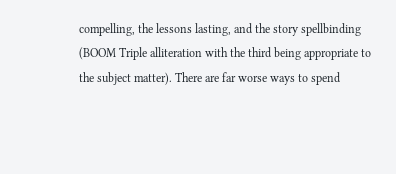compelling, the lessons lasting, and the story spellbinding (BOOM Triple alliteration with the third being appropriate to the subject matter). There are far worse ways to spend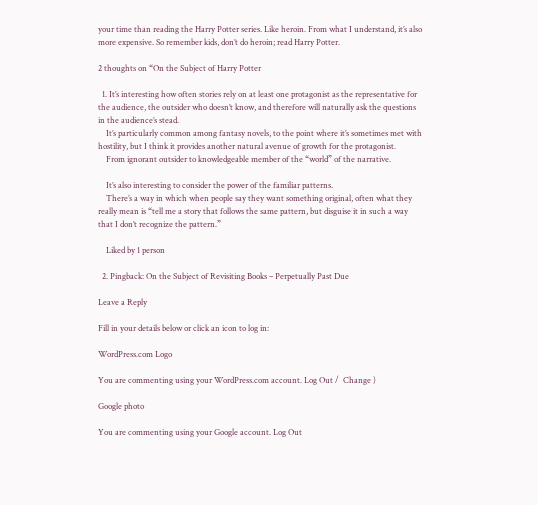your time than reading the Harry Potter series. Like heroin. From what I understand, it’s also more expensive. So remember kids, don’t do heroin; read Harry Potter.

2 thoughts on “On the Subject of Harry Potter

  1. It’s interesting how often stories rely on at least one protagonist as the representative for the audience, the outsider who doesn’t know, and therefore will naturally ask the questions in the audience’s stead.
    It’s particularly common among fantasy novels, to the point where it’s sometimes met with hostility, but I think it provides another natural avenue of growth for the protagonist.
    From ignorant outsider to knowledgeable member of the “world” of the narrative.

    It’s also interesting to consider the power of the familiar patterns.
    There’s a way in which when people say they want something original, often what they really mean is “tell me a story that follows the same pattern, but disguise it in such a way that I don’t recognize the pattern.”

    Liked by 1 person

  2. Pingback: On the Subject of Revisiting Books – Perpetually Past Due

Leave a Reply

Fill in your details below or click an icon to log in:

WordPress.com Logo

You are commenting using your WordPress.com account. Log Out /  Change )

Google photo

You are commenting using your Google account. Log Out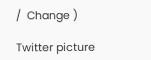/  Change )

Twitter picture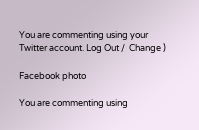You are commenting using your Twitter account. Log Out /  Change )

Facebook photo

You are commenting using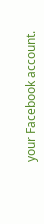your Facebook account.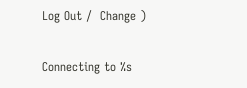Log Out /  Change )

Connecting to %s